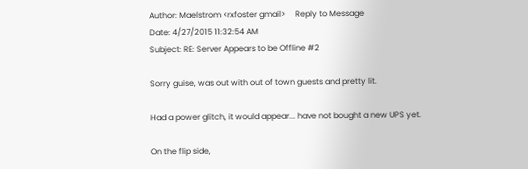Author: Maelstrom <rxfoster gmail>     Reply to Message
Date: 4/27/2015 11:32:54 AM
Subject: RE: Server Appears to be Offline #2

Sorry guise, was out with out of town guests and pretty lit.

Had a power glitch, it would appear... have not bought a new UPS yet.

On the flip side,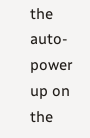the auto-power up on the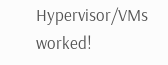Hypervisor/VMs worked!